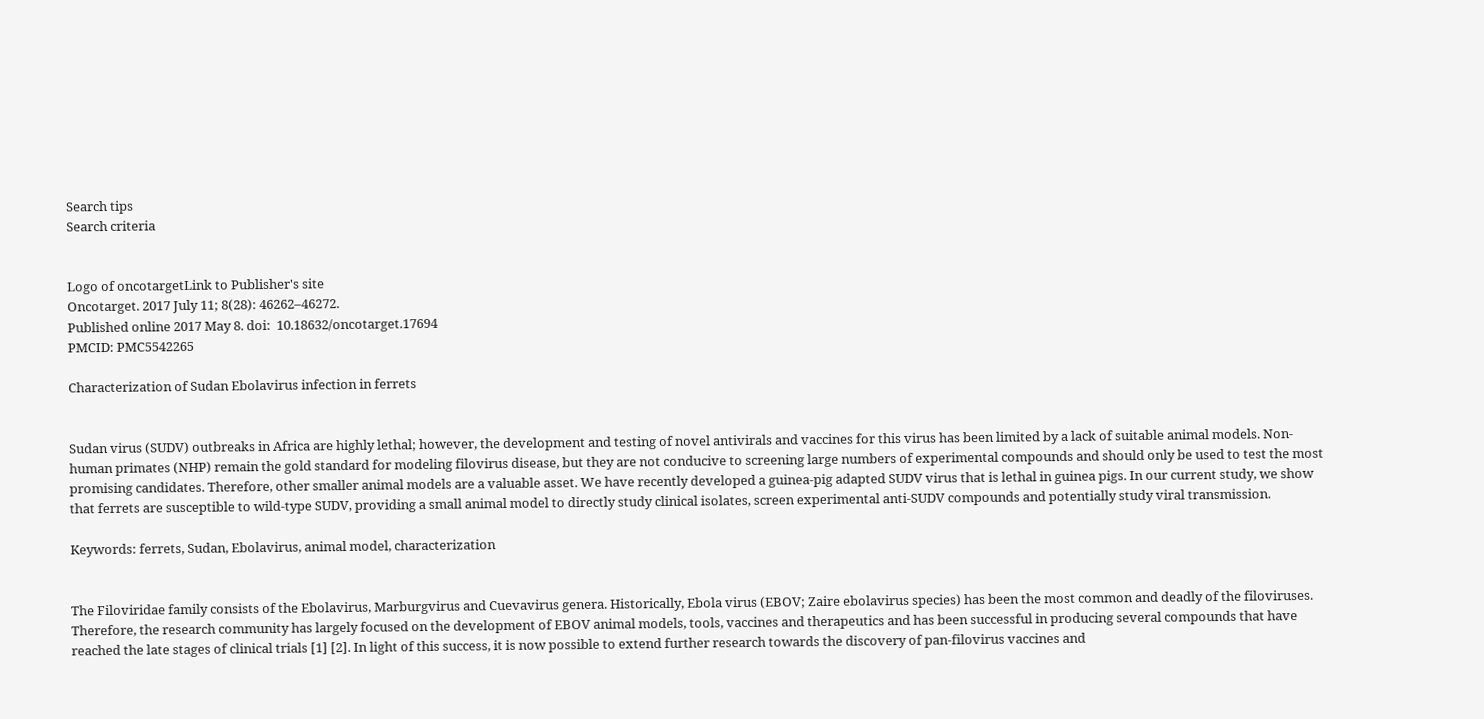Search tips
Search criteria


Logo of oncotargetLink to Publisher's site
Oncotarget. 2017 July 11; 8(28): 46262–46272.
Published online 2017 May 8. doi:  10.18632/oncotarget.17694
PMCID: PMC5542265

Characterization of Sudan Ebolavirus infection in ferrets


Sudan virus (SUDV) outbreaks in Africa are highly lethal; however, the development and testing of novel antivirals and vaccines for this virus has been limited by a lack of suitable animal models. Non-human primates (NHP) remain the gold standard for modeling filovirus disease, but they are not conducive to screening large numbers of experimental compounds and should only be used to test the most promising candidates. Therefore, other smaller animal models are a valuable asset. We have recently developed a guinea-pig adapted SUDV virus that is lethal in guinea pigs. In our current study, we show that ferrets are susceptible to wild-type SUDV, providing a small animal model to directly study clinical isolates, screen experimental anti-SUDV compounds and potentially study viral transmission.

Keywords: ferrets, Sudan, Ebolavirus, animal model, characterization


The Filoviridae family consists of the Ebolavirus, Marburgvirus and Cuevavirus genera. Historically, Ebola virus (EBOV; Zaire ebolavirus species) has been the most common and deadly of the filoviruses. Therefore, the research community has largely focused on the development of EBOV animal models, tools, vaccines and therapeutics and has been successful in producing several compounds that have reached the late stages of clinical trials [1] [2]. In light of this success, it is now possible to extend further research towards the discovery of pan-filovirus vaccines and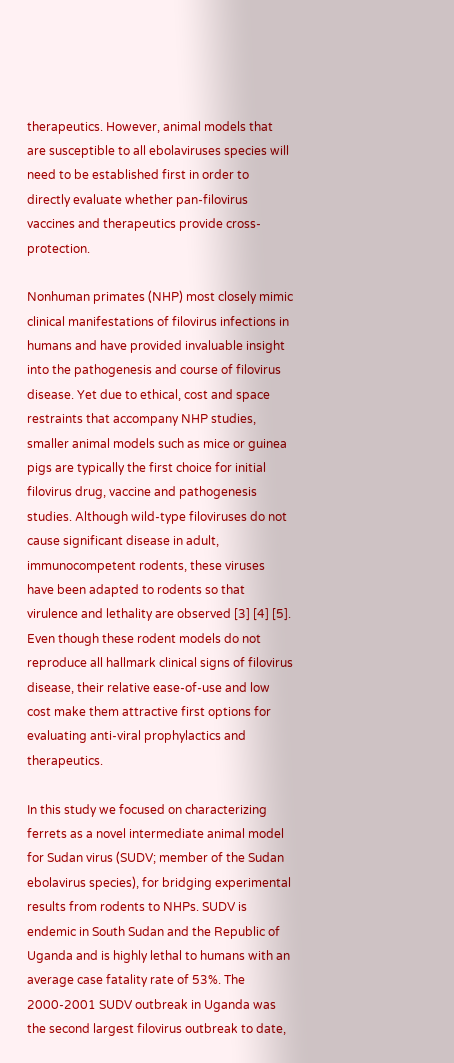therapeutics. However, animal models that are susceptible to all ebolaviruses species will need to be established first in order to directly evaluate whether pan-filovirus vaccines and therapeutics provide cross-protection.

Nonhuman primates (NHP) most closely mimic clinical manifestations of filovirus infections in humans and have provided invaluable insight into the pathogenesis and course of filovirus disease. Yet due to ethical, cost and space restraints that accompany NHP studies, smaller animal models such as mice or guinea pigs are typically the first choice for initial filovirus drug, vaccine and pathogenesis studies. Although wild-type filoviruses do not cause significant disease in adult, immunocompetent rodents, these viruses have been adapted to rodents so that virulence and lethality are observed [3] [4] [5]. Even though these rodent models do not reproduce all hallmark clinical signs of filovirus disease, their relative ease-of-use and low cost make them attractive first options for evaluating anti-viral prophylactics and therapeutics.

In this study we focused on characterizing ferrets as a novel intermediate animal model for Sudan virus (SUDV; member of the Sudan ebolavirus species), for bridging experimental results from rodents to NHPs. SUDV is endemic in South Sudan and the Republic of Uganda and is highly lethal to humans with an average case fatality rate of 53%. The 2000-2001 SUDV outbreak in Uganda was the second largest filovirus outbreak to date,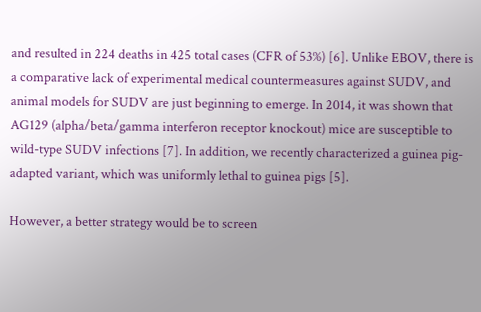and resulted in 224 deaths in 425 total cases (CFR of 53%) [6]. Unlike EBOV, there is a comparative lack of experimental medical countermeasures against SUDV, and animal models for SUDV are just beginning to emerge. In 2014, it was shown that AG129 (alpha/beta/gamma interferon receptor knockout) mice are susceptible to wild-type SUDV infections [7]. In addition, we recently characterized a guinea pig-adapted variant, which was uniformly lethal to guinea pigs [5].

However, a better strategy would be to screen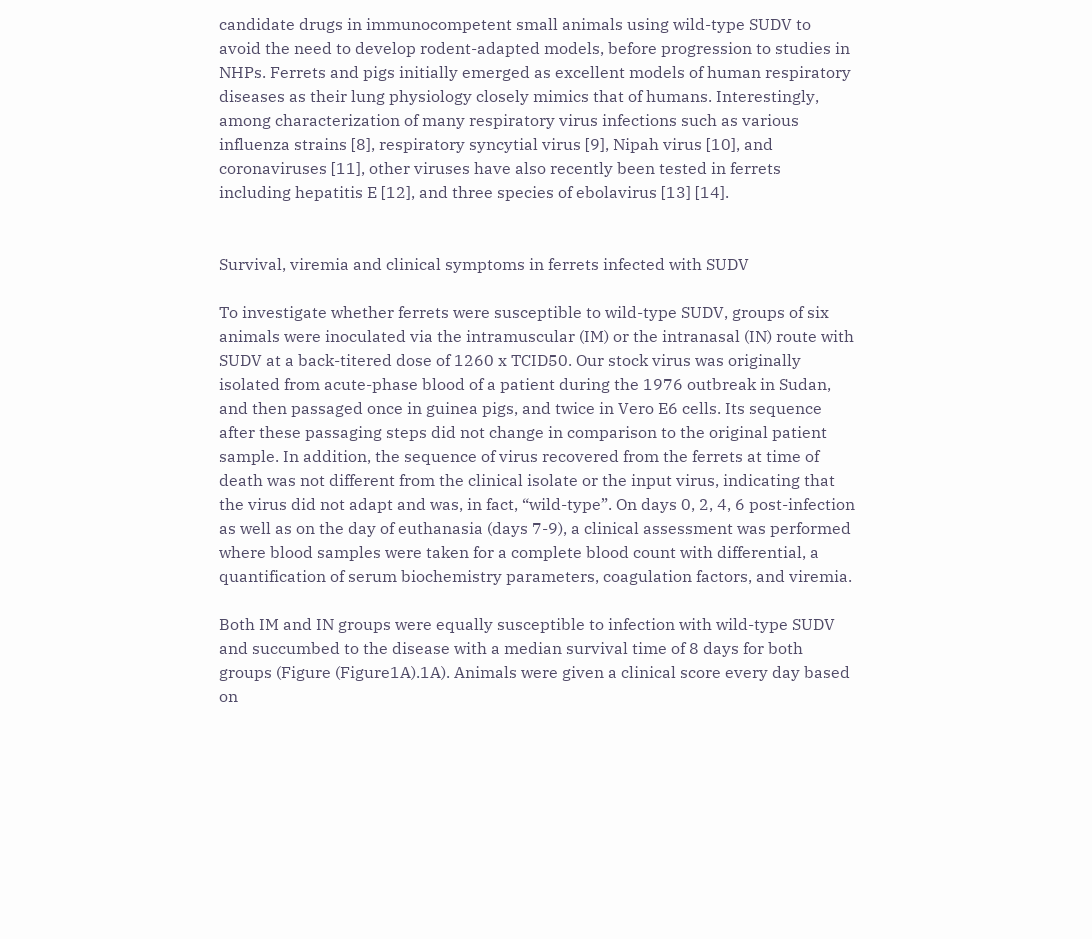candidate drugs in immunocompetent small animals using wild-type SUDV to avoid the need to develop rodent-adapted models, before progression to studies in NHPs. Ferrets and pigs initially emerged as excellent models of human respiratory diseases as their lung physiology closely mimics that of humans. Interestingly, among characterization of many respiratory virus infections such as various influenza strains [8], respiratory syncytial virus [9], Nipah virus [10], and coronaviruses [11], other viruses have also recently been tested in ferrets including hepatitis E [12], and three species of ebolavirus [13] [14].


Survival, viremia and clinical symptoms in ferrets infected with SUDV

To investigate whether ferrets were susceptible to wild-type SUDV, groups of six animals were inoculated via the intramuscular (IM) or the intranasal (IN) route with SUDV at a back-titered dose of 1260 x TCID50. Our stock virus was originally isolated from acute-phase blood of a patient during the 1976 outbreak in Sudan, and then passaged once in guinea pigs, and twice in Vero E6 cells. Its sequence after these passaging steps did not change in comparison to the original patient sample. In addition, the sequence of virus recovered from the ferrets at time of death was not different from the clinical isolate or the input virus, indicating that the virus did not adapt and was, in fact, “wild-type”. On days 0, 2, 4, 6 post-infection as well as on the day of euthanasia (days 7-9), a clinical assessment was performed where blood samples were taken for a complete blood count with differential, a quantification of serum biochemistry parameters, coagulation factors, and viremia.

Both IM and IN groups were equally susceptible to infection with wild-type SUDV and succumbed to the disease with a median survival time of 8 days for both groups (Figure (Figure1A).1A). Animals were given a clinical score every day based on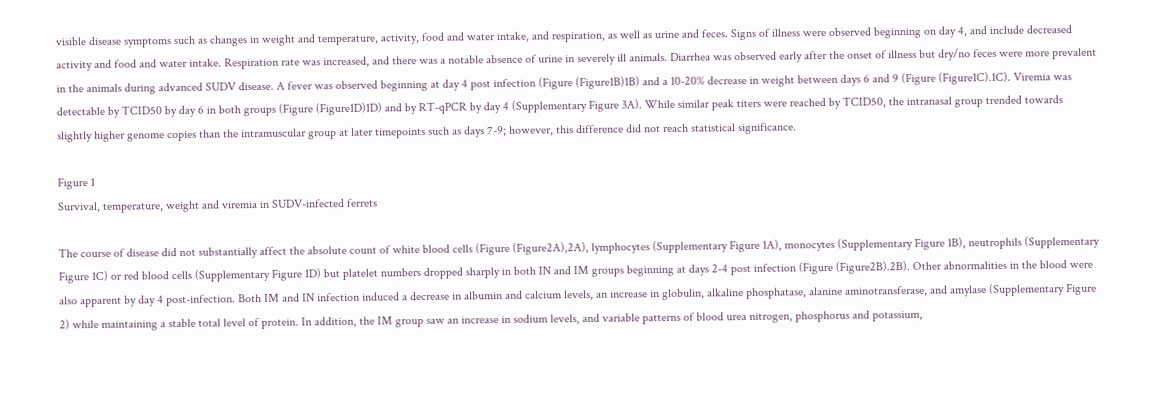visible disease symptoms such as changes in weight and temperature, activity, food and water intake, and respiration, as well as urine and feces. Signs of illness were observed beginning on day 4, and include decreased activity and food and water intake. Respiration rate was increased, and there was a notable absence of urine in severely ill animals. Diarrhea was observed early after the onset of illness but dry/no feces were more prevalent in the animals during advanced SUDV disease. A fever was observed beginning at day 4 post infection (Figure (Figure1B)1B) and a 10-20% decrease in weight between days 6 and 9 (Figure (Figure1C).1C). Viremia was detectable by TCID50 by day 6 in both groups (Figure (Figure1D)1D) and by RT-qPCR by day 4 (Supplementary Figure 3A). While similar peak titers were reached by TCID50, the intranasal group trended towards slightly higher genome copies than the intramuscular group at later timepoints such as days 7-9; however, this difference did not reach statistical significance.

Figure 1
Survival, temperature, weight and viremia in SUDV-infected ferrets

The course of disease did not substantially affect the absolute count of white blood cells (Figure (Figure2A),2A), lymphocytes (Supplementary Figure 1A), monocytes (Supplementary Figure 1B), neutrophils (Supplementary Figure 1C) or red blood cells (Supplementary Figure 1D) but platelet numbers dropped sharply in both IN and IM groups beginning at days 2-4 post infection (Figure (Figure2B).2B). Other abnormalities in the blood were also apparent by day 4 post-infection. Both IM and IN infection induced a decrease in albumin and calcium levels, an increase in globulin, alkaline phosphatase, alanine aminotransferase, and amylase (Supplementary Figure 2) while maintaining a stable total level of protein. In addition, the IM group saw an increase in sodium levels, and variable patterns of blood urea nitrogen, phosphorus and potassium,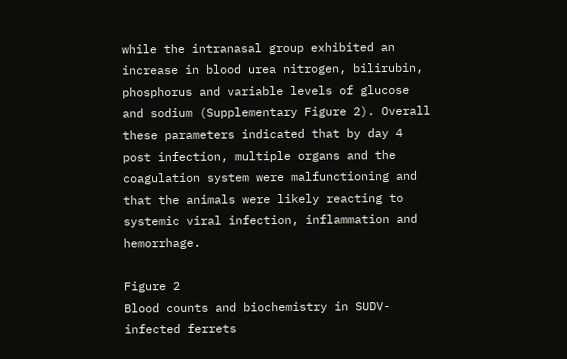while the intranasal group exhibited an increase in blood urea nitrogen, bilirubin, phosphorus and variable levels of glucose and sodium (Supplementary Figure 2). Overall these parameters indicated that by day 4 post infection, multiple organs and the coagulation system were malfunctioning and that the animals were likely reacting to systemic viral infection, inflammation and hemorrhage.

Figure 2
Blood counts and biochemistry in SUDV-infected ferrets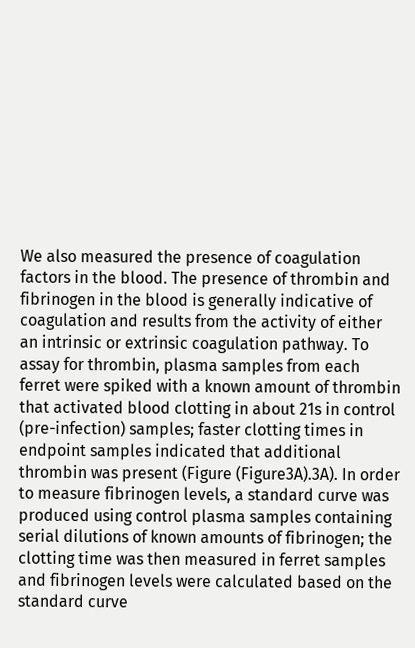We also measured the presence of coagulation factors in the blood. The presence of thrombin and fibrinogen in the blood is generally indicative of coagulation and results from the activity of either an intrinsic or extrinsic coagulation pathway. To assay for thrombin, plasma samples from each ferret were spiked with a known amount of thrombin that activated blood clotting in about 21s in control (pre-infection) samples; faster clotting times in endpoint samples indicated that additional thrombin was present (Figure (Figure3A).3A). In order to measure fibrinogen levels, a standard curve was produced using control plasma samples containing serial dilutions of known amounts of fibrinogen; the clotting time was then measured in ferret samples and fibrinogen levels were calculated based on the standard curve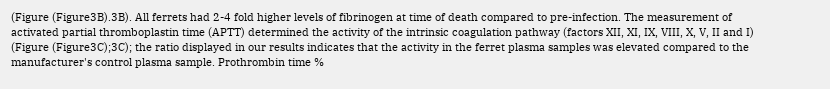(Figure (Figure3B).3B). All ferrets had 2-4 fold higher levels of fibrinogen at time of death compared to pre-infection. The measurement of activated partial thromboplastin time (APTT) determined the activity of the intrinsic coagulation pathway (factors XII, XI, IX, VIII, X, V, II and I) (Figure (Figure3C);3C); the ratio displayed in our results indicates that the activity in the ferret plasma samples was elevated compared to the manufacturer's control plasma sample. Prothrombin time %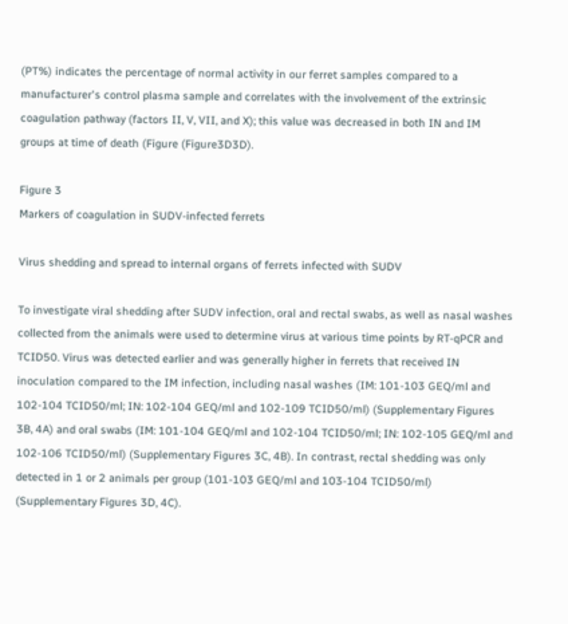(PT%) indicates the percentage of normal activity in our ferret samples compared to a manufacturer's control plasma sample and correlates with the involvement of the extrinsic coagulation pathway (factors II, V, VII, and X); this value was decreased in both IN and IM groups at time of death (Figure (Figure3D3D).

Figure 3
Markers of coagulation in SUDV-infected ferrets

Virus shedding and spread to internal organs of ferrets infected with SUDV

To investigate viral shedding after SUDV infection, oral and rectal swabs, as well as nasal washes collected from the animals were used to determine virus at various time points by RT-qPCR and TCID50. Virus was detected earlier and was generally higher in ferrets that received IN inoculation compared to the IM infection, including nasal washes (IM: 101-103 GEQ/ml and 102-104 TCID50/ml; IN: 102-104 GEQ/ml and 102-109 TCID50/ml) (Supplementary Figures 3B, 4A) and oral swabs (IM: 101-104 GEQ/ml and 102-104 TCID50/ml; IN: 102-105 GEQ/ml and 102-106 TCID50/ml) (Supplementary Figures 3C, 4B). In contrast, rectal shedding was only detected in 1 or 2 animals per group (101-103 GEQ/ml and 103-104 TCID50/ml) (Supplementary Figures 3D, 4C).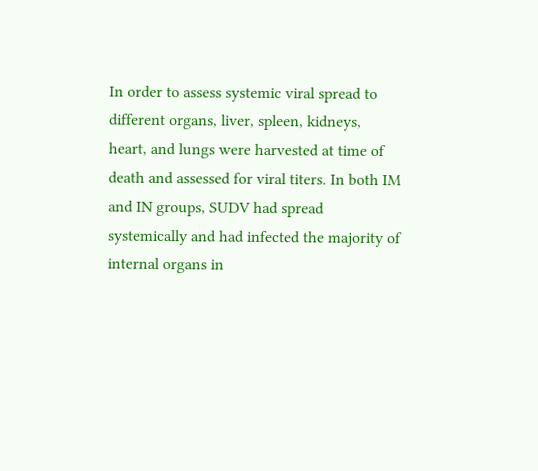In order to assess systemic viral spread to different organs, liver, spleen, kidneys, heart, and lungs were harvested at time of death and assessed for viral titers. In both IM and IN groups, SUDV had spread systemically and had infected the majority of internal organs in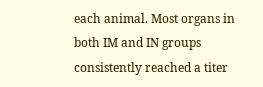each animal. Most organs in both IM and IN groups consistently reached a titer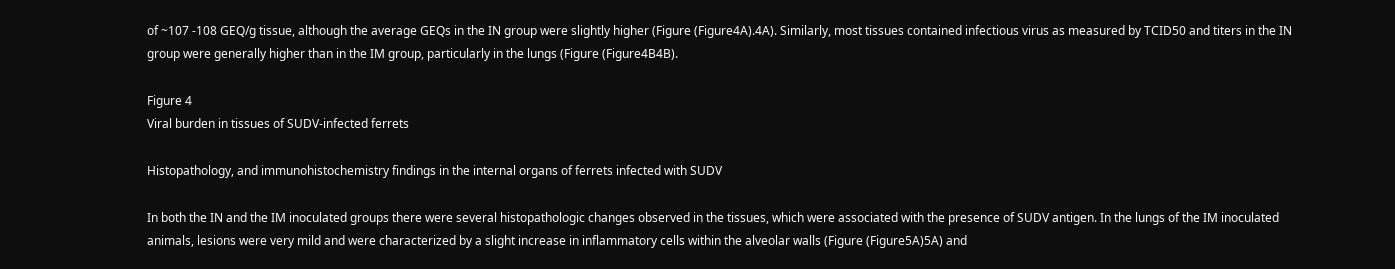of ~107 -108 GEQ/g tissue, although the average GEQs in the IN group were slightly higher (Figure (Figure4A).4A). Similarly, most tissues contained infectious virus as measured by TCID50 and titers in the IN group were generally higher than in the IM group, particularly in the lungs (Figure (Figure4B4B).

Figure 4
Viral burden in tissues of SUDV-infected ferrets

Histopathology, and immunohistochemistry findings in the internal organs of ferrets infected with SUDV

In both the IN and the IM inoculated groups there were several histopathologic changes observed in the tissues, which were associated with the presence of SUDV antigen. In the lungs of the IM inoculated animals, lesions were very mild and were characterized by a slight increase in inflammatory cells within the alveolar walls (Figure (Figure5A)5A) and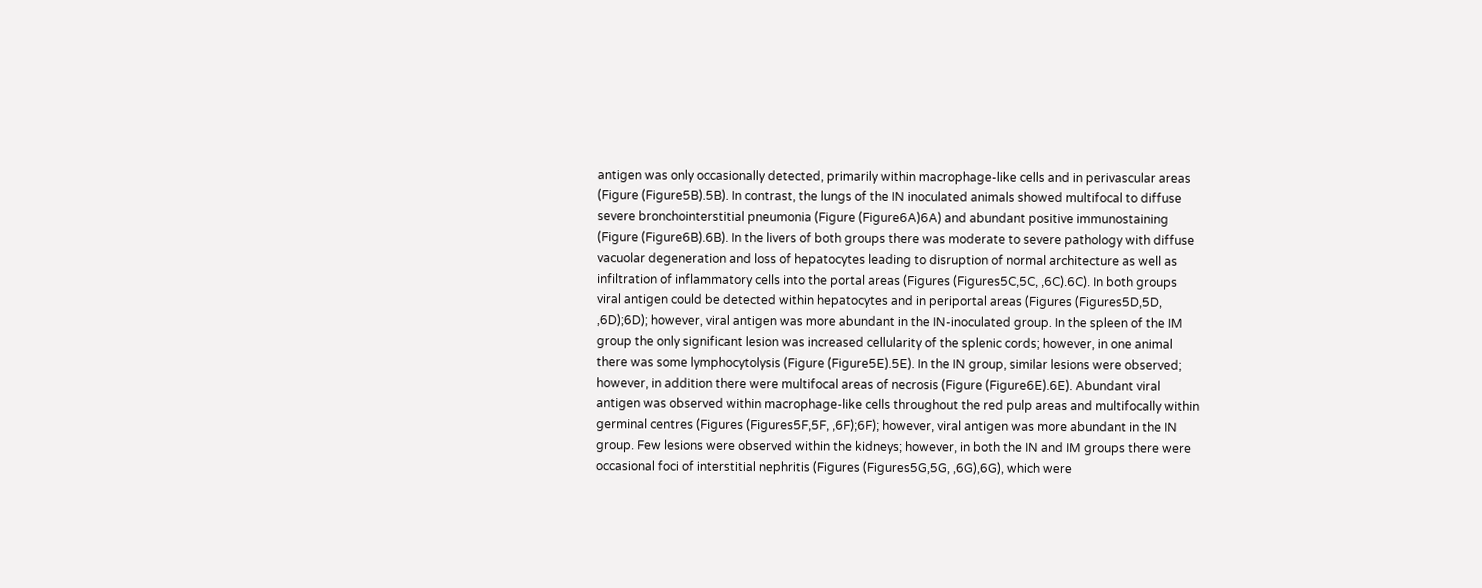antigen was only occasionally detected, primarily within macrophage-like cells and in perivascular areas (Figure (Figure5B).5B). In contrast, the lungs of the IN inoculated animals showed multifocal to diffuse severe bronchointerstitial pneumonia (Figure (Figure6A)6A) and abundant positive immunostaining (Figure (Figure6B).6B). In the livers of both groups there was moderate to severe pathology with diffuse vacuolar degeneration and loss of hepatocytes leading to disruption of normal architecture as well as infiltration of inflammatory cells into the portal areas (Figures (Figures5C,5C, ,6C).6C). In both groups viral antigen could be detected within hepatocytes and in periportal areas (Figures (Figures5D,5D, ,6D);6D); however, viral antigen was more abundant in the IN-inoculated group. In the spleen of the IM group the only significant lesion was increased cellularity of the splenic cords; however, in one animal there was some lymphocytolysis (Figure (Figure5E).5E). In the IN group, similar lesions were observed; however, in addition there were multifocal areas of necrosis (Figure (Figure6E).6E). Abundant viral antigen was observed within macrophage-like cells throughout the red pulp areas and multifocally within germinal centres (Figures (Figures5F,5F, ,6F);6F); however, viral antigen was more abundant in the IN group. Few lesions were observed within the kidneys; however, in both the IN and IM groups there were occasional foci of interstitial nephritis (Figures (Figures5G,5G, ,6G),6G), which were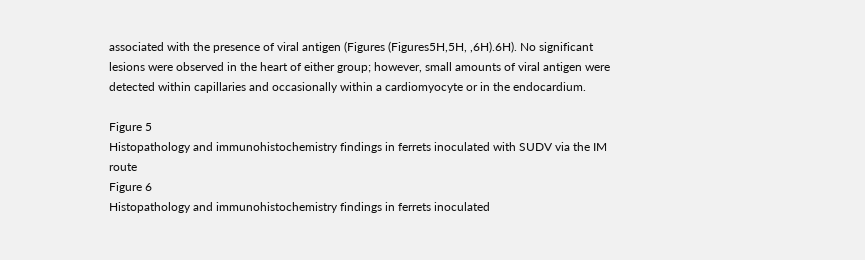associated with the presence of viral antigen (Figures (Figures5H,5H, ,6H).6H). No significant lesions were observed in the heart of either group; however, small amounts of viral antigen were detected within capillaries and occasionally within a cardiomyocyte or in the endocardium.

Figure 5
Histopathology and immunohistochemistry findings in ferrets inoculated with SUDV via the IM route
Figure 6
Histopathology and immunohistochemistry findings in ferrets inoculated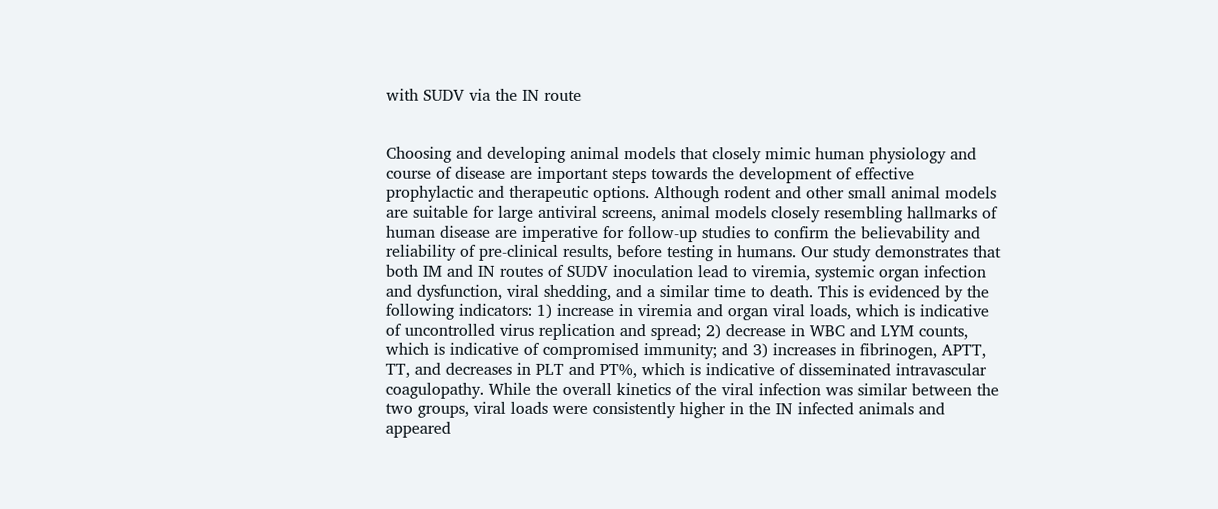with SUDV via the IN route


Choosing and developing animal models that closely mimic human physiology and course of disease are important steps towards the development of effective prophylactic and therapeutic options. Although rodent and other small animal models are suitable for large antiviral screens, animal models closely resembling hallmarks of human disease are imperative for follow-up studies to confirm the believability and reliability of pre-clinical results, before testing in humans. Our study demonstrates that both IM and IN routes of SUDV inoculation lead to viremia, systemic organ infection and dysfunction, viral shedding, and a similar time to death. This is evidenced by the following indicators: 1) increase in viremia and organ viral loads, which is indicative of uncontrolled virus replication and spread; 2) decrease in WBC and LYM counts, which is indicative of compromised immunity; and 3) increases in fibrinogen, APTT, TT, and decreases in PLT and PT%, which is indicative of disseminated intravascular coagulopathy. While the overall kinetics of the viral infection was similar between the two groups, viral loads were consistently higher in the IN infected animals and appeared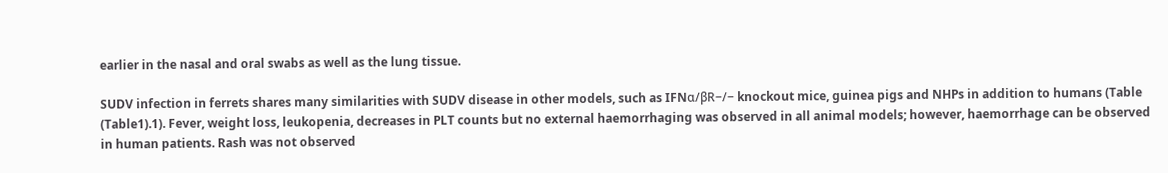earlier in the nasal and oral swabs as well as the lung tissue.

SUDV infection in ferrets shares many similarities with SUDV disease in other models, such as IFNα/βR−/− knockout mice, guinea pigs and NHPs in addition to humans (Table (Table1).1). Fever, weight loss, leukopenia, decreases in PLT counts but no external haemorrhaging was observed in all animal models; however, haemorrhage can be observed in human patients. Rash was not observed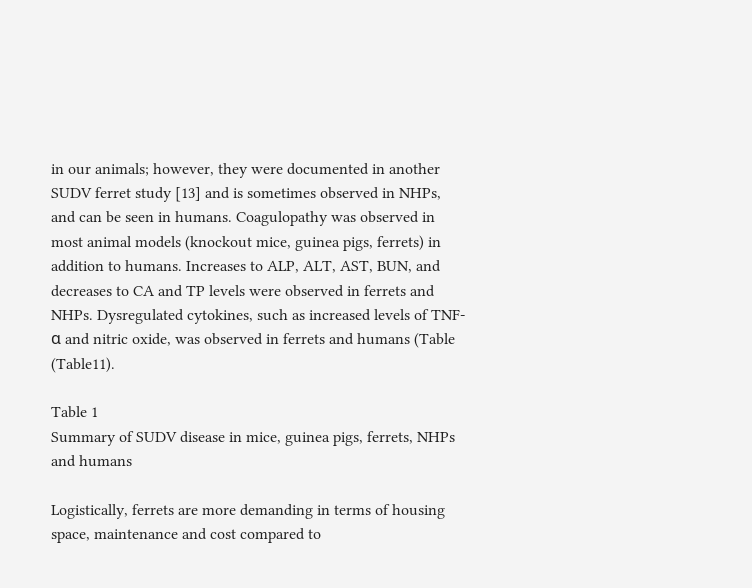in our animals; however, they were documented in another SUDV ferret study [13] and is sometimes observed in NHPs, and can be seen in humans. Coagulopathy was observed in most animal models (knockout mice, guinea pigs, ferrets) in addition to humans. Increases to ALP, ALT, AST, BUN, and decreases to CA and TP levels were observed in ferrets and NHPs. Dysregulated cytokines, such as increased levels of TNF-α and nitric oxide, was observed in ferrets and humans (Table (Table11).

Table 1
Summary of SUDV disease in mice, guinea pigs, ferrets, NHPs and humans

Logistically, ferrets are more demanding in terms of housing space, maintenance and cost compared to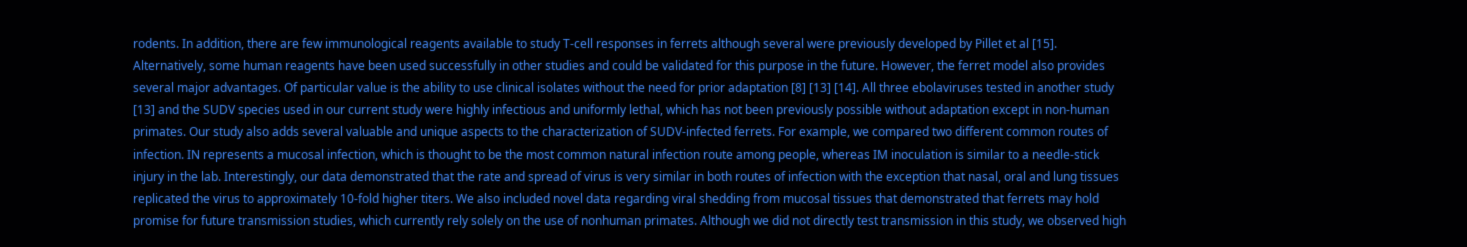rodents. In addition, there are few immunological reagents available to study T-cell responses in ferrets although several were previously developed by Pillet et al [15]. Alternatively, some human reagents have been used successfully in other studies and could be validated for this purpose in the future. However, the ferret model also provides several major advantages. Of particular value is the ability to use clinical isolates without the need for prior adaptation [8] [13] [14]. All three ebolaviruses tested in another study [13] and the SUDV species used in our current study were highly infectious and uniformly lethal, which has not been previously possible without adaptation except in non-human primates. Our study also adds several valuable and unique aspects to the characterization of SUDV-infected ferrets. For example, we compared two different common routes of infection. IN represents a mucosal infection, which is thought to be the most common natural infection route among people, whereas IM inoculation is similar to a needle-stick injury in the lab. Interestingly, our data demonstrated that the rate and spread of virus is very similar in both routes of infection with the exception that nasal, oral and lung tissues replicated the virus to approximately 10-fold higher titers. We also included novel data regarding viral shedding from mucosal tissues that demonstrated that ferrets may hold promise for future transmission studies, which currently rely solely on the use of nonhuman primates. Although we did not directly test transmission in this study, we observed high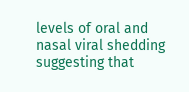levels of oral and nasal viral shedding suggesting that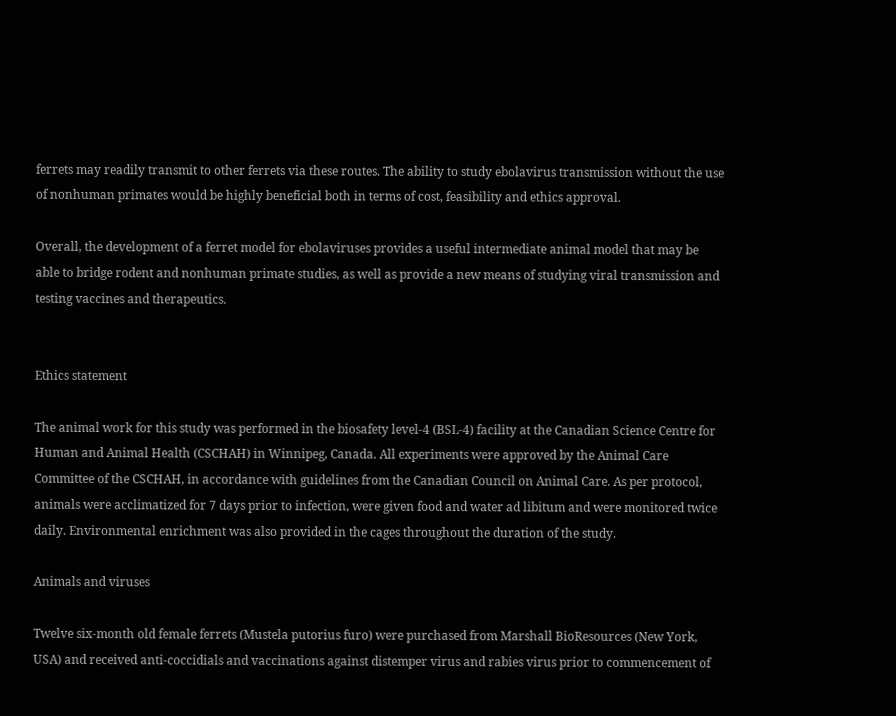ferrets may readily transmit to other ferrets via these routes. The ability to study ebolavirus transmission without the use of nonhuman primates would be highly beneficial both in terms of cost, feasibility and ethics approval.

Overall, the development of a ferret model for ebolaviruses provides a useful intermediate animal model that may be able to bridge rodent and nonhuman primate studies, as well as provide a new means of studying viral transmission and testing vaccines and therapeutics.


Ethics statement

The animal work for this study was performed in the biosafety level-4 (BSL-4) facility at the Canadian Science Centre for Human and Animal Health (CSCHAH) in Winnipeg, Canada. All experiments were approved by the Animal Care Committee of the CSCHAH, in accordance with guidelines from the Canadian Council on Animal Care. As per protocol, animals were acclimatized for 7 days prior to infection, were given food and water ad libitum and were monitored twice daily. Environmental enrichment was also provided in the cages throughout the duration of the study.

Animals and viruses

Twelve six-month old female ferrets (Mustela putorius furo) were purchased from Marshall BioResources (New York, USA) and received anti-coccidials and vaccinations against distemper virus and rabies virus prior to commencement of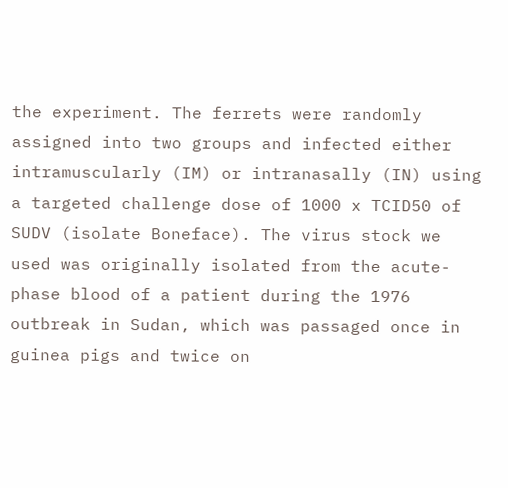the experiment. The ferrets were randomly assigned into two groups and infected either intramuscularly (IM) or intranasally (IN) using a targeted challenge dose of 1000 x TCID50 of SUDV (isolate Boneface). The virus stock we used was originally isolated from the acute-phase blood of a patient during the 1976 outbreak in Sudan, which was passaged once in guinea pigs and twice on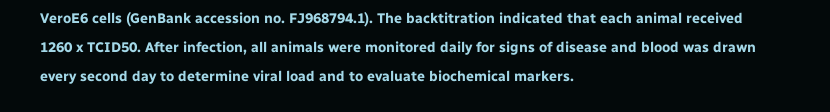VeroE6 cells (GenBank accession no. FJ968794.1). The backtitration indicated that each animal received 1260 x TCID50. After infection, all animals were monitored daily for signs of disease and blood was drawn every second day to determine viral load and to evaluate biochemical markers.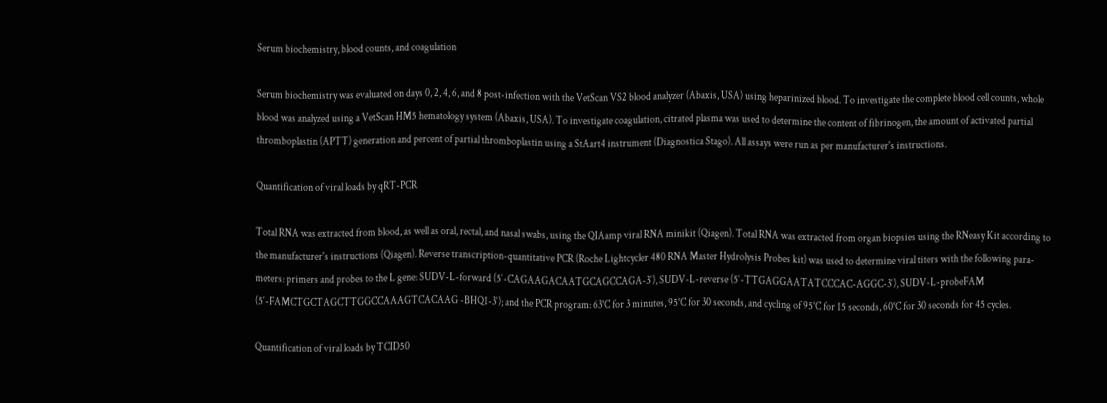Serum biochemistry, blood counts, and coagulation

Serum biochemistry was evaluated on days 0, 2, 4, 6, and 8 post-infection with the VetScan VS2 blood analyzer (Abaxis, USA) using heparinized blood. To investigate the complete blood cell counts, whole blood was analyzed using a VetScan HM5 hematology system (Abaxis, USA). To investigate coagulation, citrated plasma was used to determine the content of fibrinogen, the amount of activated partial thromboplastin (APTT) generation and percent of partial thromboplastin using a StAart4 instrument (Diagnostica Stago). All assays were run as per manufacturer's instructions.

Quantification of viral loads by qRT-PCR

Total RNA was extracted from blood, as well as oral, rectal, and nasal swabs, using the QIAamp viral RNA minikit (Qiagen). Total RNA was extracted from organ biopsies using the RNeasy Kit according to the manufacturer's instructions (Qiagen). Reverse transcription-quantitative PCR (Roche Lightcycler 480 RNA Master Hydrolysis Probes kit) was used to determine viral titers with the following para-meters: primers and probes to the L gene: SUDV-L-forward (5′-CAGAAGACAATGCAGCCAGA-3′), SUDV-L-reverse (5′-TTGAGGAATATCCCAC-AGGC-3′), SUDV-L-probeFAM (5′-FAMCTGCTAGCTTGGCCAAAGTCACAAG -BHQ1-3′); and the PCR program: 63°C for 3 minutes, 95°C for 30 seconds, and cycling of 95°C for 15 seconds, 60°C for 30 seconds for 45 cycles.

Quantification of viral loads by TCID50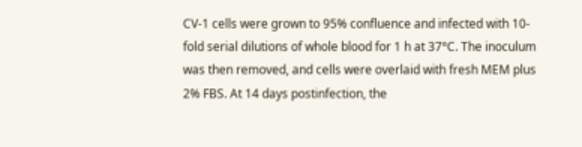CV-1 cells were grown to 95% confluence and infected with 10-fold serial dilutions of whole blood for 1 h at 37°C. The inoculum was then removed, and cells were overlaid with fresh MEM plus 2% FBS. At 14 days postinfection, the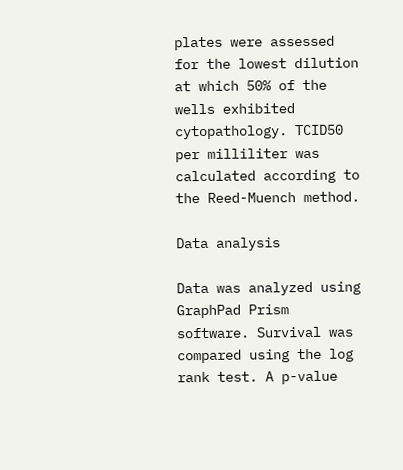plates were assessed for the lowest dilution at which 50% of the wells exhibited cytopathology. TCID50 per milliliter was calculated according to the Reed-Muench method.

Data analysis

Data was analyzed using GraphPad Prism software. Survival was compared using the log rank test. A p-value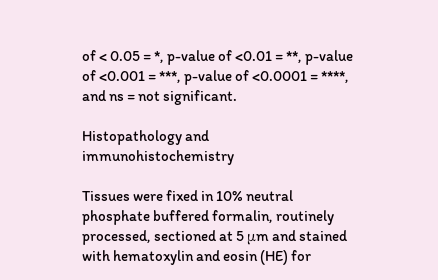of < 0.05 = *, p-value of <0.01 = **, p-value of <0.001 = ***, p-value of <0.0001 = ****, and ns = not significant.

Histopathology and immunohistochemistry

Tissues were fixed in 10% neutral phosphate buffered formalin, routinely processed, sectioned at 5 μm and stained with hematoxylin and eosin (HE) for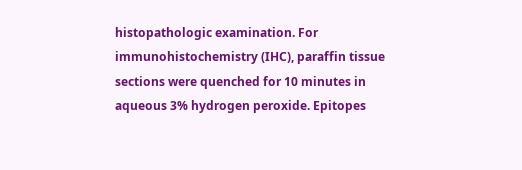histopathologic examination. For immunohistochemistry (IHC), paraffin tissue sections were quenched for 10 minutes in aqueous 3% hydrogen peroxide. Epitopes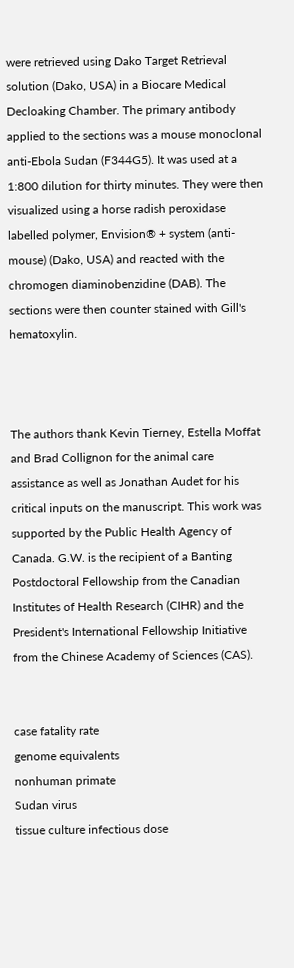were retrieved using Dako Target Retrieval solution (Dako, USA) in a Biocare Medical Decloaking Chamber. The primary antibody applied to the sections was a mouse monoclonal anti-Ebola Sudan (F344G5). It was used at a 1:800 dilution for thirty minutes. They were then visualized using a horse radish peroxidase labelled polymer, Envision® + system (anti-mouse) (Dako, USA) and reacted with the chromogen diaminobenzidine (DAB). The sections were then counter stained with Gill's hematoxylin.



The authors thank Kevin Tierney, Estella Moffat and Brad Collignon for the animal care assistance as well as Jonathan Audet for his critical inputs on the manuscript. This work was supported by the Public Health Agency of Canada. G.W. is the recipient of a Banting Postdoctoral Fellowship from the Canadian Institutes of Health Research (CIHR) and the President's International Fellowship Initiative from the Chinese Academy of Sciences (CAS).


case fatality rate
genome equivalents
nonhuman primate
Sudan virus
tissue culture infectious dose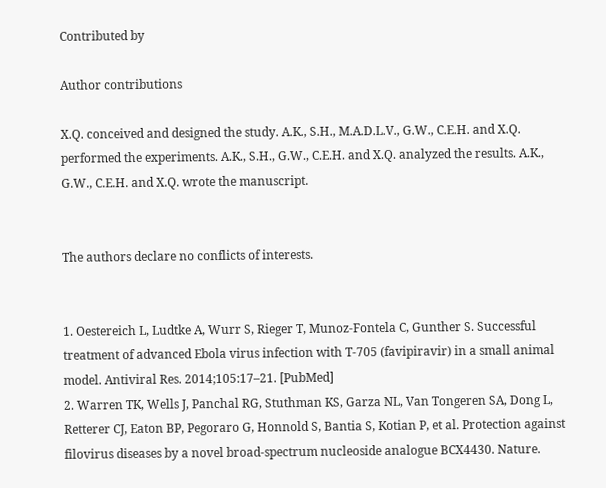Contributed by

Author contributions

X.Q. conceived and designed the study. A.K., S.H., M.A.D.L.V., G.W., C.E.H. and X.Q. performed the experiments. A.K., S.H., G.W., C.E.H. and X.Q. analyzed the results. A.K., G.W., C.E.H. and X.Q. wrote the manuscript.


The authors declare no conflicts of interests.


1. Oestereich L, Ludtke A, Wurr S, Rieger T, Munoz-Fontela C, Gunther S. Successful treatment of advanced Ebola virus infection with T-705 (favipiravir) in a small animal model. Antiviral Res. 2014;105:17–21. [PubMed]
2. Warren TK, Wells J, Panchal RG, Stuthman KS, Garza NL, Van Tongeren SA, Dong L, Retterer CJ, Eaton BP, Pegoraro G, Honnold S, Bantia S, Kotian P, et al. Protection against filovirus diseases by a novel broad-spectrum nucleoside analogue BCX4430. Nature.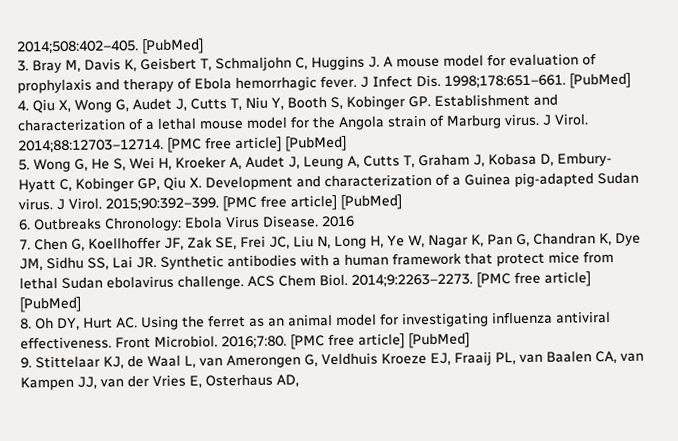2014;508:402–405. [PubMed]
3. Bray M, Davis K, Geisbert T, Schmaljohn C, Huggins J. A mouse model for evaluation of prophylaxis and therapy of Ebola hemorrhagic fever. J Infect Dis. 1998;178:651–661. [PubMed]
4. Qiu X, Wong G, Audet J, Cutts T, Niu Y, Booth S, Kobinger GP. Establishment and characterization of a lethal mouse model for the Angola strain of Marburg virus. J Virol. 2014;88:12703–12714. [PMC free article] [PubMed]
5. Wong G, He S, Wei H, Kroeker A, Audet J, Leung A, Cutts T, Graham J, Kobasa D, Embury-Hyatt C, Kobinger GP, Qiu X. Development and characterization of a Guinea pig-adapted Sudan virus. J Virol. 2015;90:392–399. [PMC free article] [PubMed]
6. Outbreaks Chronology: Ebola Virus Disease. 2016
7. Chen G, Koellhoffer JF, Zak SE, Frei JC, Liu N, Long H, Ye W, Nagar K, Pan G, Chandran K, Dye JM, Sidhu SS, Lai JR. Synthetic antibodies with a human framework that protect mice from lethal Sudan ebolavirus challenge. ACS Chem Biol. 2014;9:2263–2273. [PMC free article] [PubMed]
8. Oh DY, Hurt AC. Using the ferret as an animal model for investigating influenza antiviral effectiveness. Front Microbiol. 2016;7:80. [PMC free article] [PubMed]
9. Stittelaar KJ, de Waal L, van Amerongen G, Veldhuis Kroeze EJ, Fraaij PL, van Baalen CA, van Kampen JJ, van der Vries E, Osterhaus AD,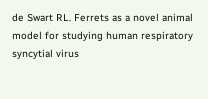de Swart RL. Ferrets as a novel animal model for studying human respiratory syncytial virus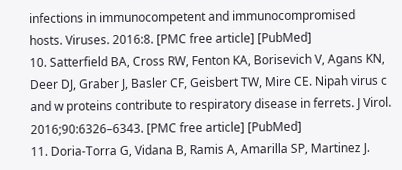infections in immunocompetent and immunocompromised hosts. Viruses. 2016:8. [PMC free article] [PubMed]
10. Satterfield BA, Cross RW, Fenton KA, Borisevich V, Agans KN, Deer DJ, Graber J, Basler CF, Geisbert TW, Mire CE. Nipah virus c and w proteins contribute to respiratory disease in ferrets. J Virol. 2016;90:6326–6343. [PMC free article] [PubMed]
11. Doria-Torra G, Vidana B, Ramis A, Amarilla SP, Martinez J.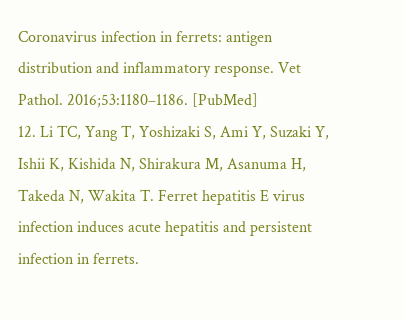Coronavirus infection in ferrets: antigen distribution and inflammatory response. Vet Pathol. 2016;53:1180–1186. [PubMed]
12. Li TC, Yang T, Yoshizaki S, Ami Y, Suzaki Y, Ishii K, Kishida N, Shirakura M, Asanuma H, Takeda N, Wakita T. Ferret hepatitis E virus infection induces acute hepatitis and persistent infection in ferrets.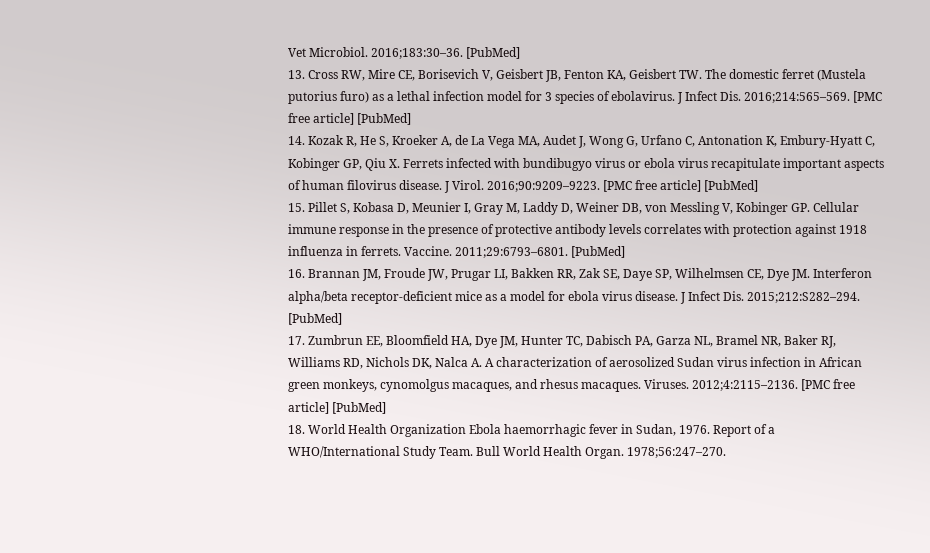Vet Microbiol. 2016;183:30–36. [PubMed]
13. Cross RW, Mire CE, Borisevich V, Geisbert JB, Fenton KA, Geisbert TW. The domestic ferret (Mustela putorius furo) as a lethal infection model for 3 species of ebolavirus. J Infect Dis. 2016;214:565–569. [PMC free article] [PubMed]
14. Kozak R, He S, Kroeker A, de La Vega MA, Audet J, Wong G, Urfano C, Antonation K, Embury-Hyatt C, Kobinger GP, Qiu X. Ferrets infected with bundibugyo virus or ebola virus recapitulate important aspects of human filovirus disease. J Virol. 2016;90:9209–9223. [PMC free article] [PubMed]
15. Pillet S, Kobasa D, Meunier I, Gray M, Laddy D, Weiner DB, von Messling V, Kobinger GP. Cellular immune response in the presence of protective antibody levels correlates with protection against 1918 influenza in ferrets. Vaccine. 2011;29:6793–6801. [PubMed]
16. Brannan JM, Froude JW, Prugar LI, Bakken RR, Zak SE, Daye SP, Wilhelmsen CE, Dye JM. Interferon alpha/beta receptor-deficient mice as a model for ebola virus disease. J Infect Dis. 2015;212:S282–294. [PubMed]
17. Zumbrun EE, Bloomfield HA, Dye JM, Hunter TC, Dabisch PA, Garza NL, Bramel NR, Baker RJ, Williams RD, Nichols DK, Nalca A. A characterization of aerosolized Sudan virus infection in African green monkeys, cynomolgus macaques, and rhesus macaques. Viruses. 2012;4:2115–2136. [PMC free article] [PubMed]
18. World Health Organization Ebola haemorrhagic fever in Sudan, 1976. Report of a WHO/International Study Team. Bull World Health Organ. 1978;56:247–270.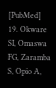[PubMed]
19. Okware SI, Omaswa FG, Zaramba S, Opio A,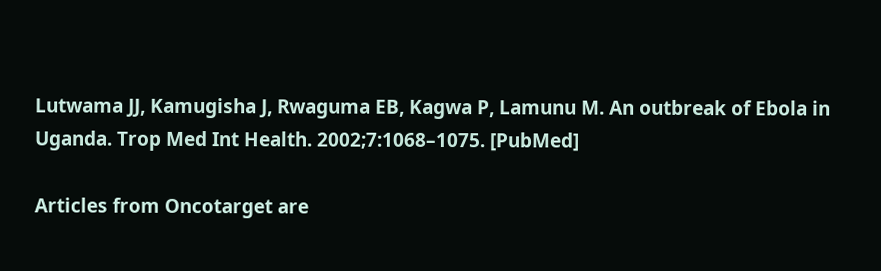Lutwama JJ, Kamugisha J, Rwaguma EB, Kagwa P, Lamunu M. An outbreak of Ebola in Uganda. Trop Med Int Health. 2002;7:1068–1075. [PubMed]

Articles from Oncotarget are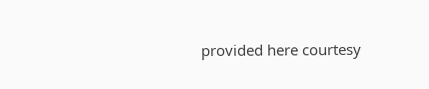provided here courtesy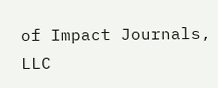of Impact Journals, LLC